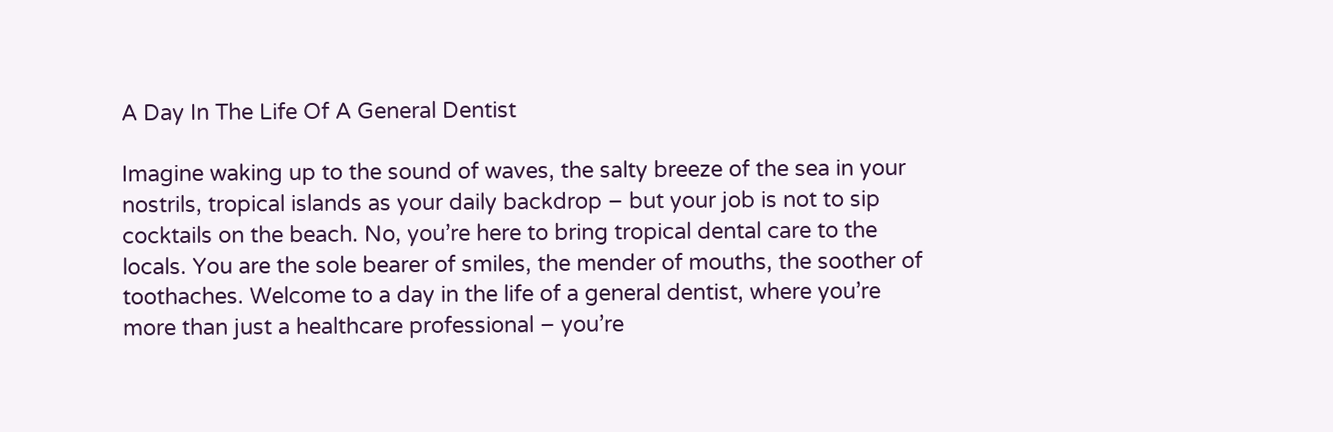A Day In The Life Of A General Dentist

Imagine waking up to the sound of waves, the salty breeze of the sea in your nostrils, tropical islands as your daily backdrop – but your job is not to sip cocktails on the beach. No, you’re here to bring tropical dental care to the locals. You are the sole bearer of smiles, the mender of mouths, the soother of toothaches. Welcome to a day in the life of a general dentist, where you’re more than just a healthcare professional – you’re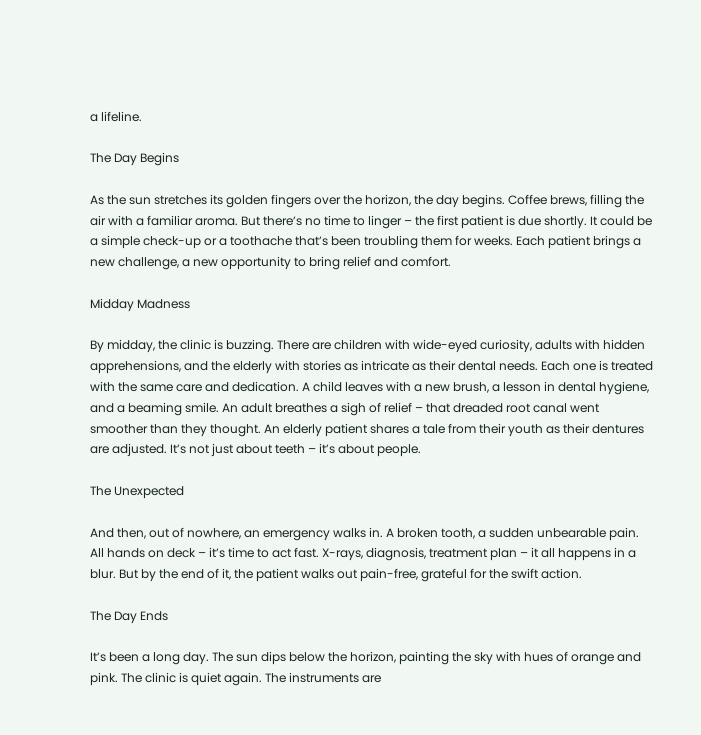a lifeline.

The Day Begins

As the sun stretches its golden fingers over the horizon, the day begins. Coffee brews, filling the air with a familiar aroma. But there’s no time to linger – the first patient is due shortly. It could be a simple check-up or a toothache that’s been troubling them for weeks. Each patient brings a new challenge, a new opportunity to bring relief and comfort.

Midday Madness

By midday, the clinic is buzzing. There are children with wide-eyed curiosity, adults with hidden apprehensions, and the elderly with stories as intricate as their dental needs. Each one is treated with the same care and dedication. A child leaves with a new brush, a lesson in dental hygiene, and a beaming smile. An adult breathes a sigh of relief – that dreaded root canal went smoother than they thought. An elderly patient shares a tale from their youth as their dentures are adjusted. It’s not just about teeth – it’s about people.

The Unexpected

And then, out of nowhere, an emergency walks in. A broken tooth, a sudden unbearable pain. All hands on deck – it’s time to act fast. X-rays, diagnosis, treatment plan – it all happens in a blur. But by the end of it, the patient walks out pain-free, grateful for the swift action.

The Day Ends

It’s been a long day. The sun dips below the horizon, painting the sky with hues of orange and pink. The clinic is quiet again. The instruments are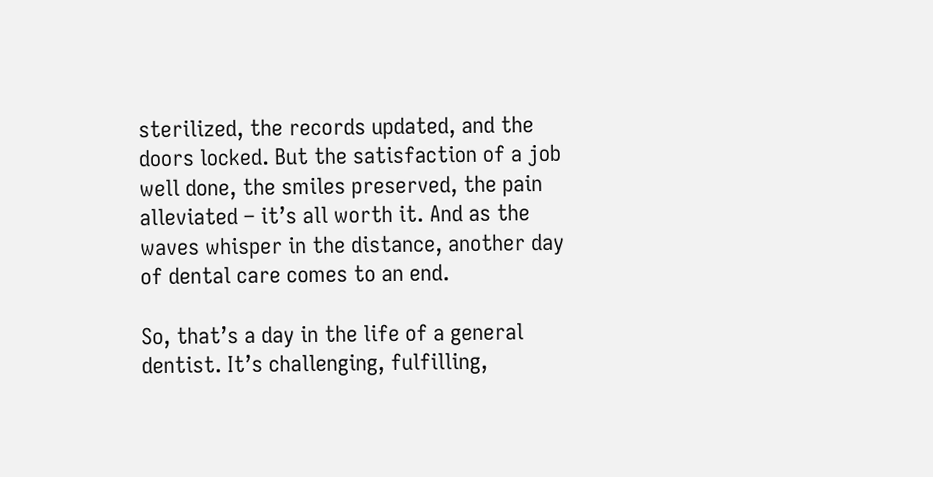sterilized, the records updated, and the doors locked. But the satisfaction of a job well done, the smiles preserved, the pain alleviated – it’s all worth it. And as the waves whisper in the distance, another day of dental care comes to an end.

So, that’s a day in the life of a general dentist. It’s challenging, fulfilling,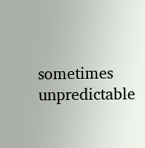sometimes unpredictable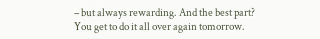– but always rewarding. And the best part? You get to do it all over again tomorrow.